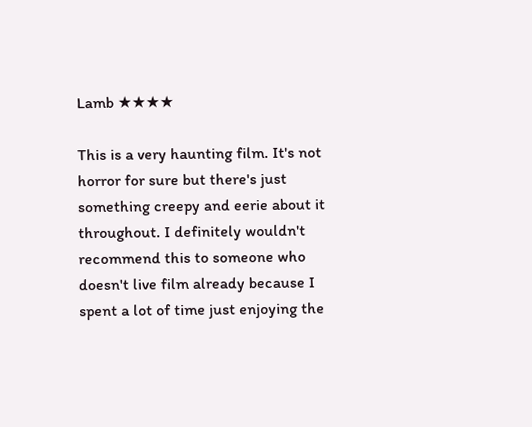Lamb ★★★★

This is a very haunting film. It's not horror for sure but there's just something creepy and eerie about it throughout. I definitely wouldn't recommend this to someone who doesn't live film already because I spent a lot of time just enjoying the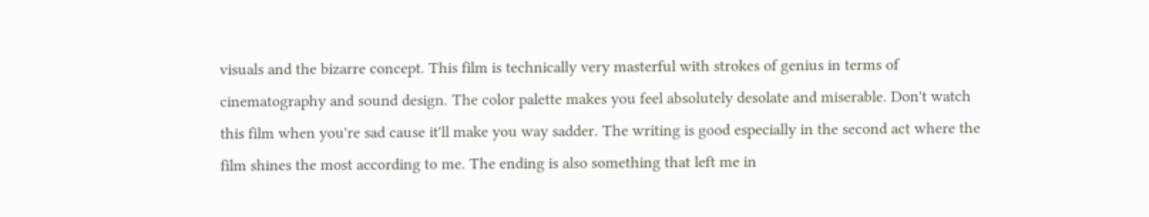visuals and the bizarre concept. This film is technically very masterful with strokes of genius in terms of cinematography and sound design. The color palette makes you feel absolutely desolate and miserable. Don't watch this film when you're sad cause it'll make you way sadder. The writing is good especially in the second act where the film shines the most according to me. The ending is also something that left me in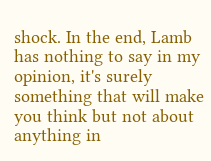shock. In the end, Lamb has nothing to say in my opinion, it's surely something that will make you think but not about anything in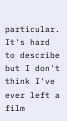particular. It's hard to describe but I don't think I've ever left a film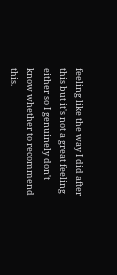feeling like the way I did after this but it's not a great feeling either so I genuinely don't know whether to recommend this.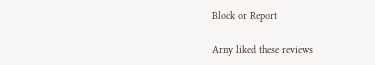Block or Report

Arny liked these reviews